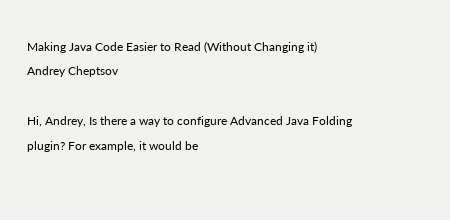Making Java Code Easier to Read (Without Changing it)
Andrey Cheptsov

Hi, Andrey, Is there a way to configure Advanced Java Folding plugin? For example, it would be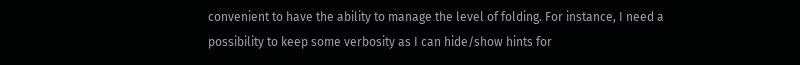convenient to have the ability to manage the level of folding. For instance, I need a possibility to keep some verbosity as I can hide/show hints for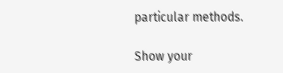particular methods.

Show your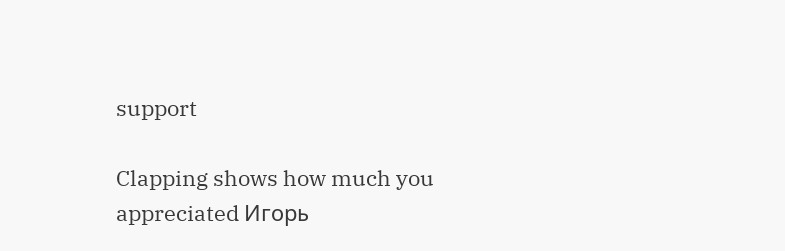support

Clapping shows how much you appreciated Игорь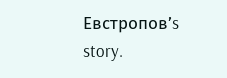Евстропов’s story.